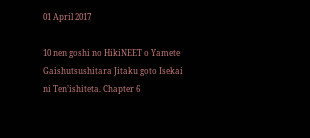01 April 2017

10 nen goshi no HikiNEET o Yamete Gaishutsushitara Jitaku goto Isekai ni Ten’ishiteta. Chapter 6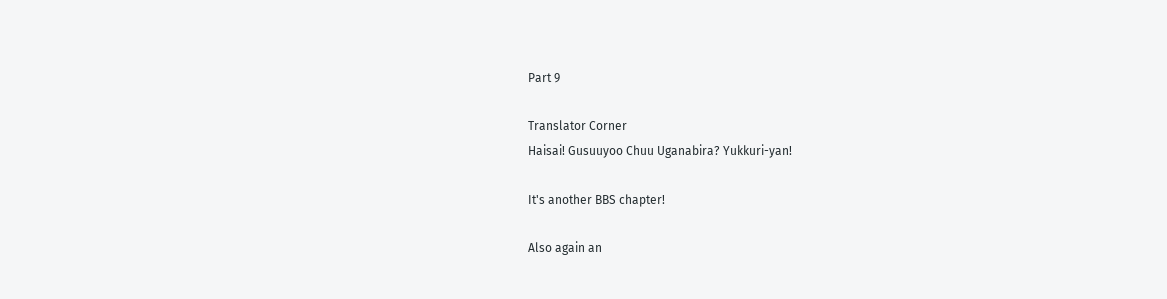Part 9

Translator Corner
Haisai! Gusuuyoo Chuu Uganabira? Yukkuri-yan!

It's another BBS chapter!

Also again an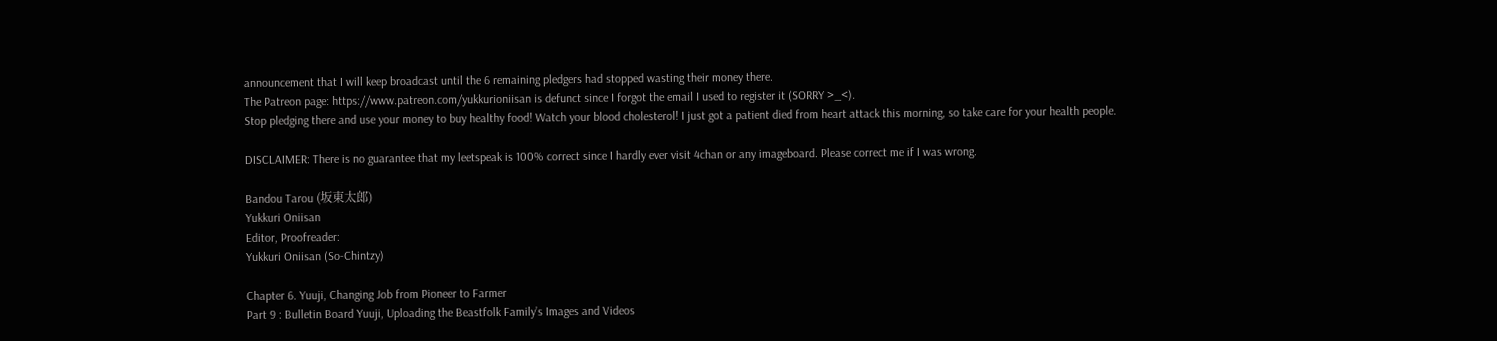announcement that I will keep broadcast until the 6 remaining pledgers had stopped wasting their money there.
The Patreon page: https://www.patreon.com/yukkurioniisan is defunct since I forgot the email I used to register it (SORRY >_<).
Stop pledging there and use your money to buy healthy food! Watch your blood cholesterol! I just got a patient died from heart attack this morning, so take care for your health people.

DISCLAIMER: There is no guarantee that my leetspeak is 100% correct since I hardly ever visit 4chan or any imageboard. Please correct me if I was wrong.

Bandou Tarou (坂東太郎)
Yukkuri Oniisan
Editor, Proofreader:
Yukkuri Oniisan (So-Chintzy)

Chapter 6. Yuuji, Changing Job from Pioneer to Farmer
Part 9 : Bulletin Board Yuuji, Uploading the Beastfolk Family’s Images and Videos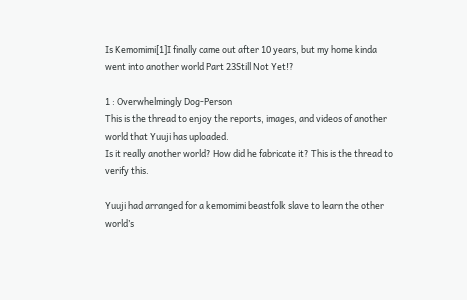Is Kemomimi[1]I finally came out after 10 years, but my home kinda went into another world Part 23Still Not Yet!?

1 : Overwhelmingly Dog-Person
This is the thread to enjoy the reports, images, and videos of another world that Yuuji has uploaded.
Is it really another world? How did he fabricate it? This is the thread to verify this.

Yuuji had arranged for a kemomimi beastfolk slave to learn the other world’s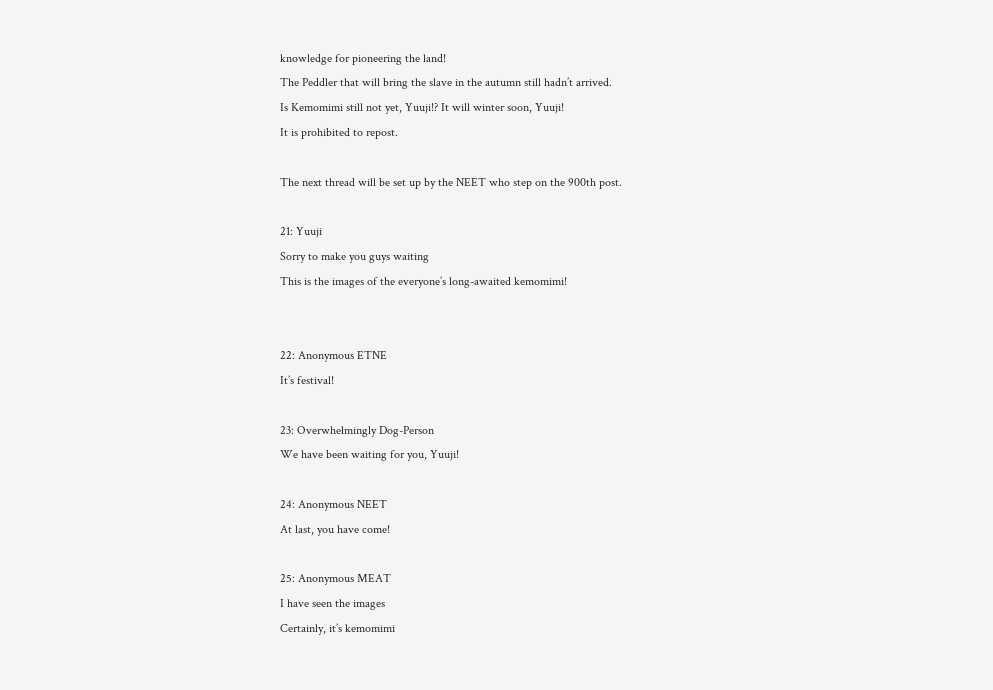knowledge for pioneering the land!
The Peddler that will bring the slave in the autumn still hadn’t arrived.
Is Kemomimi still not yet, Yuuji!? It will winter soon, Yuuji!
It is prohibited to repost.

The next thread will be set up by the NEET who step on the 900th post.

21: Yuuji
Sorry to make you guys waiting
This is the images of the everyone’s long-awaited kemomimi!


22: Anonymous ETNE
It’s festival!

23: Overwhelmingly Dog-Person
We have been waiting for you, Yuuji!

24: Anonymous NEET
At last, you have come!

25: Anonymous MEAT
I have seen the images
Certainly, it’s kemomimi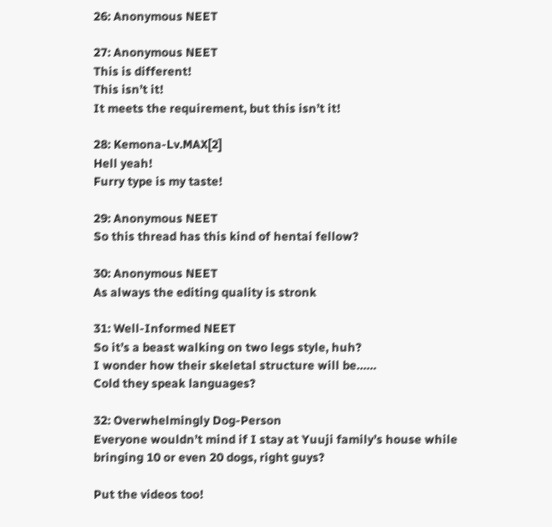26: Anonymous NEET

27: Anonymous NEET
This is different!
This isn’t it!
It meets the requirement, but this isn’t it!

28: Kemona-Lv.MAX[2]
Hell yeah!
Furry type is my taste!

29: Anonymous NEET
So this thread has this kind of hentai fellow?

30: Anonymous NEET
As always the editing quality is stronk

31: Well-Informed NEET
So it’s a beast walking on two legs style, huh?
I wonder how their skeletal structure will be……
Cold they speak languages?

32: Overwhelmingly Dog-Person
Everyone wouldn’t mind if I stay at Yuuji family’s house while bringing 10 or even 20 dogs, right guys?

Put the videos too!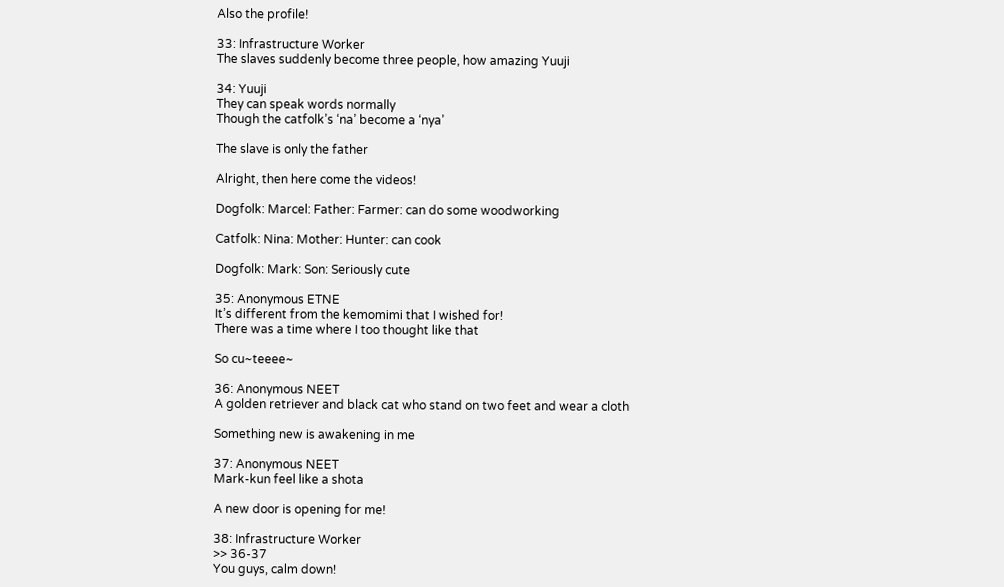Also the profile!

33: Infrastructure Worker
The slaves suddenly become three people, how amazing Yuuji

34: Yuuji
They can speak words normally
Though the catfolk’s ‘na’ become a ‘nya’

The slave is only the father

Alright, then here come the videos!

Dogfolk: Marcel: Father: Farmer: can do some woodworking

Catfolk: Nina: Mother: Hunter: can cook

Dogfolk: Mark: Son: Seriously cute

35: Anonymous ETNE
It’s different from the kemomimi that I wished for!
There was a time where I too thought like that

So cu~teeee~

36: Anonymous NEET
A golden retriever and black cat who stand on two feet and wear a cloth

Something new is awakening in me

37: Anonymous NEET
Mark-kun feel like a shota

A new door is opening for me!

38: Infrastructure Worker
>> 36-37
You guys, calm down!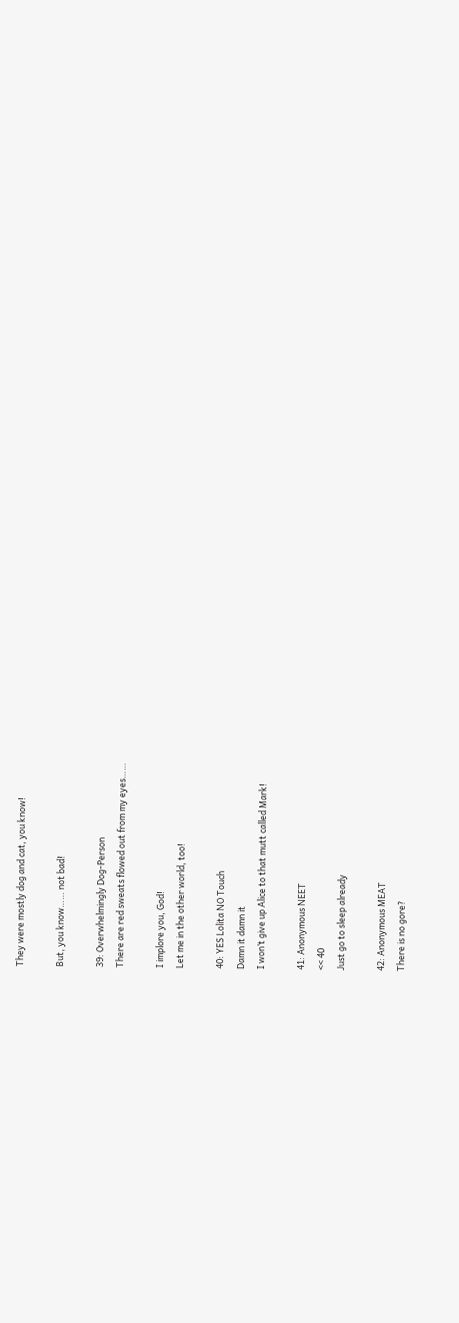They were mostly dog and cat, you know!

But, you know…… not bad!

39: Overwhelmingly Dog-Person
There are red sweats flowed out from my eyes……

I implore you, God!
Let me in the other world, too!

40: YES Lolita NO Touch
Damn it damn it
I won’t give up Alice to that mutt called Mark!

41: Anonymous NEET
<< 40
Just go to sleep already

42: Anonymous MEAT
There is no gore?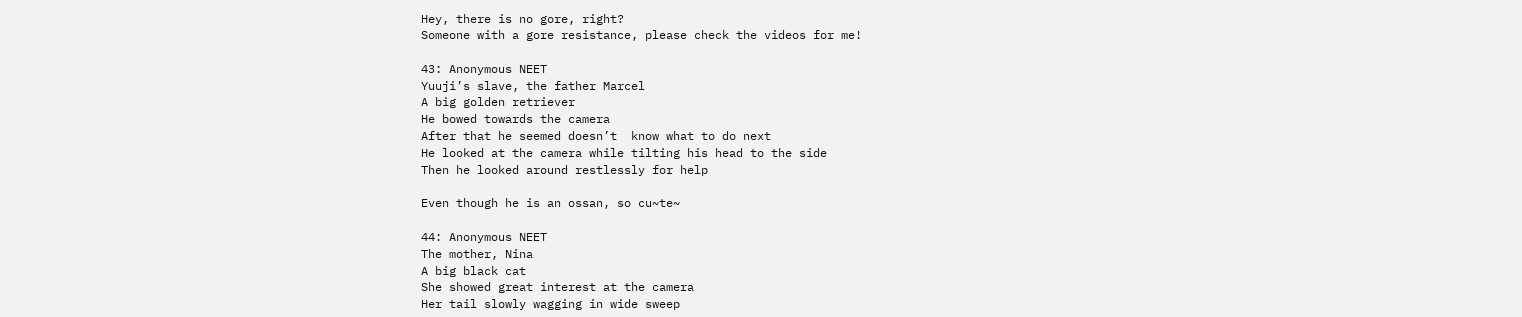Hey, there is no gore, right?
Someone with a gore resistance, please check the videos for me!

43: Anonymous NEET
Yuuji’s slave, the father Marcel
A big golden retriever
He bowed towards the camera
After that he seemed doesn’t  know what to do next
He looked at the camera while tilting his head to the side
Then he looked around restlessly for help

Even though he is an ossan, so cu~te~

44: Anonymous NEET
The mother, Nina
A big black cat
She showed great interest at the camera
Her tail slowly wagging in wide sweep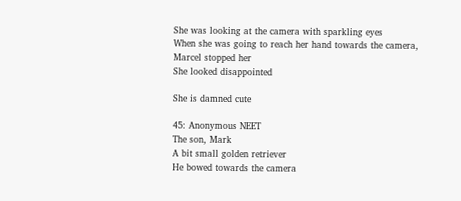She was looking at the camera with sparkling eyes
When she was going to reach her hand towards the camera, Marcel stopped her
She looked disappointed

She is damned cute

45: Anonymous NEET
The son, Mark
A bit small golden retriever
He bowed towards the camera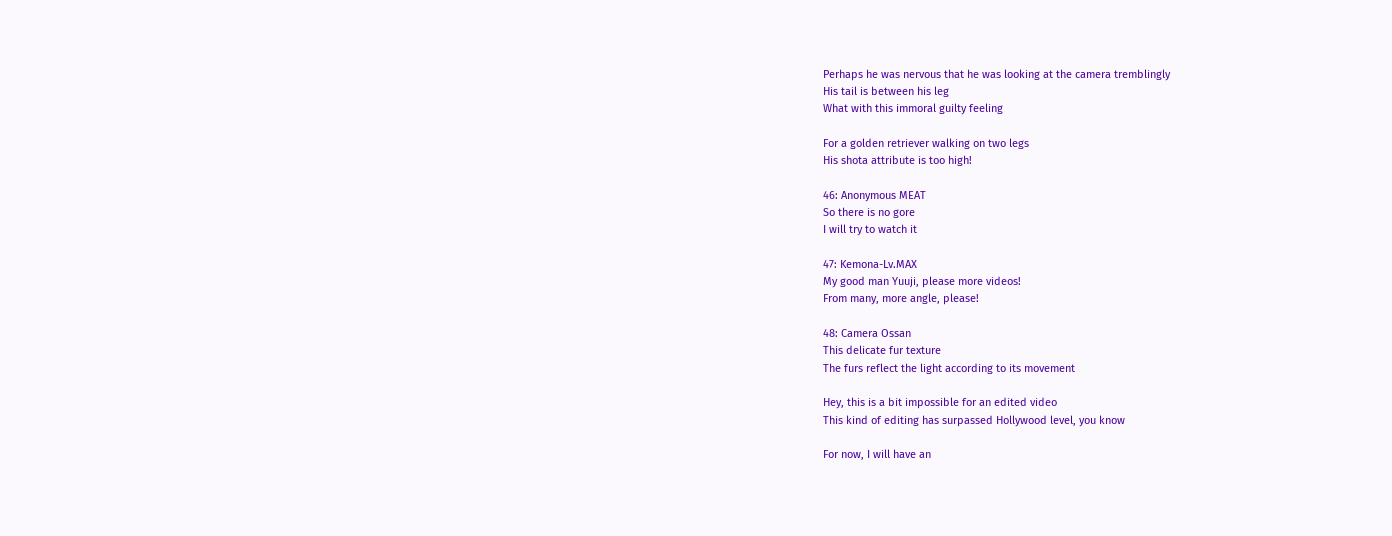Perhaps he was nervous that he was looking at the camera tremblingly
His tail is between his leg
What with this immoral guilty feeling

For a golden retriever walking on two legs
His shota attribute is too high!

46: Anonymous MEAT
So there is no gore
I will try to watch it

47: Kemona-Lv.MAX
My good man Yuuji, please more videos!
From many, more angle, please!

48: Camera Ossan
This delicate fur texture
The furs reflect the light according to its movement

Hey, this is a bit impossible for an edited video
This kind of editing has surpassed Hollywood level, you know

For now, I will have an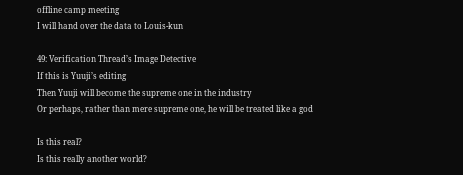offline camp meeting
I will hand over the data to Louis-kun

49: Verification Thread’s Image Detective
If this is Yuuji’s editing
Then Yuuji will become the supreme one in the industry
Or perhaps, rather than mere supreme one, he will be treated like a god

Is this real?
Is this really another world?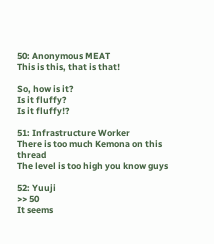50: Anonymous MEAT
This is this, that is that!

So, how is it?
Is it fluffy?
Is it fluffy!?

51: Infrastructure Worker
There is too much Kemona on this thread
The level is too high you know guys

52: Yuuji
>> 50
It seems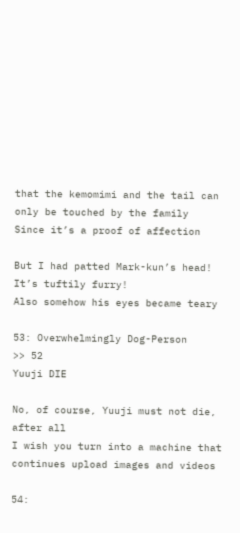that the kemomimi and the tail can only be touched by the family
Since it’s a proof of affection

But I had patted Mark-kun’s head!
It’s tuftily furry!
Also somehow his eyes became teary

53: Overwhelmingly Dog-Person
>> 52
Yuuji DIE

No, of course, Yuuji must not die, after all
I wish you turn into a machine that continues upload images and videos

54: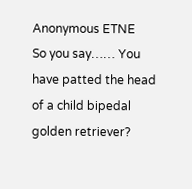Anonymous ETNE
So you say…… You have patted the head of a child bipedal golden retriever?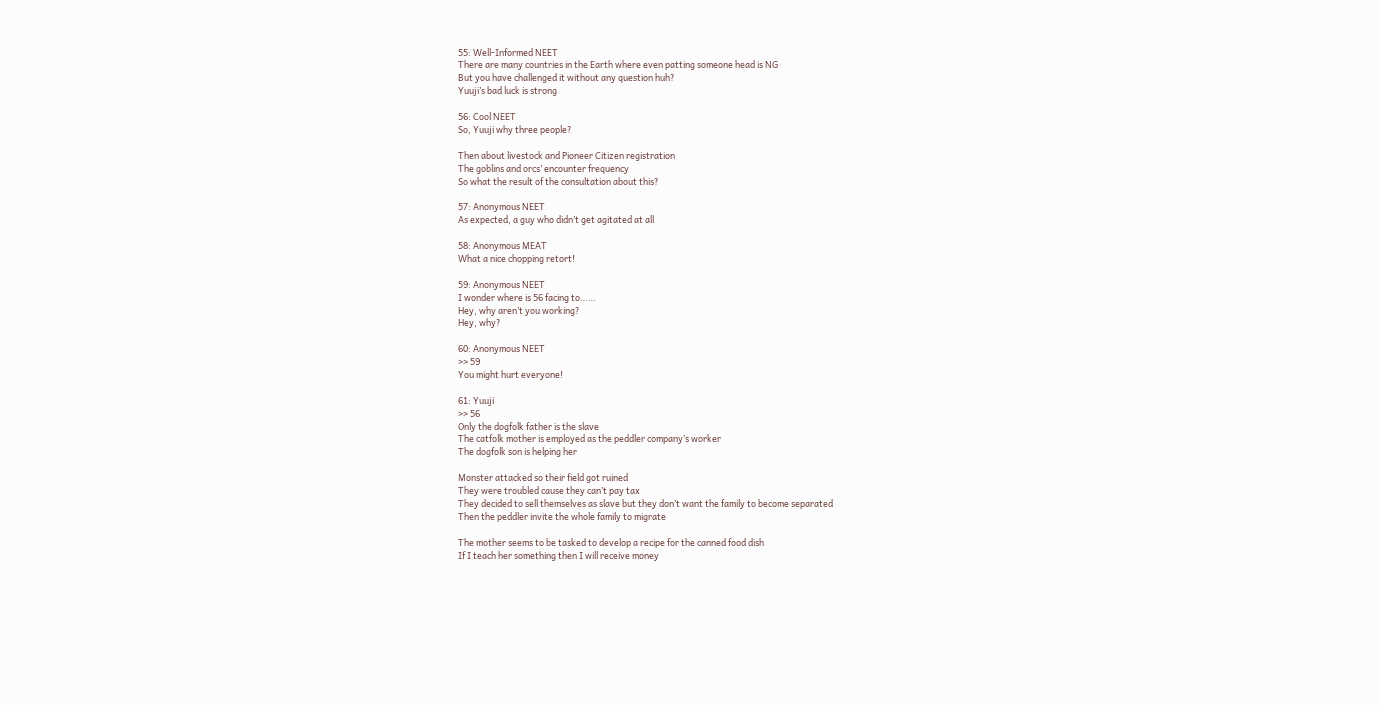55: Well-Informed NEET
There are many countries in the Earth where even patting someone head is NG
But you have challenged it without any question huh?
Yuuji’s bad luck is strong

56: Cool NEET
So, Yuuji why three people?

Then about livestock and Pioneer Citizen registration
The goblins and orcs’ encounter frequency
So what the result of the consultation about this?

57: Anonymous NEET
As expected, a guy who didn’t get agitated at all

58: Anonymous MEAT
What a nice chopping retort!

59: Anonymous NEET
I wonder where is 56 facing to……
Hey, why aren’t you working?
Hey, why?

60: Anonymous NEET
>> 59
You might hurt everyone!

61: Yuuji
>> 56
Only the dogfolk father is the slave
The catfolk mother is employed as the peddler company’s worker
The dogfolk son is helping her

Monster attacked so their field got ruined
They were troubled cause they can’t pay tax
They decided to sell themselves as slave but they don’t want the family to become separated
Then the peddler invite the whole family to migrate

The mother seems to be tasked to develop a recipe for the canned food dish
If I teach her something then I will receive money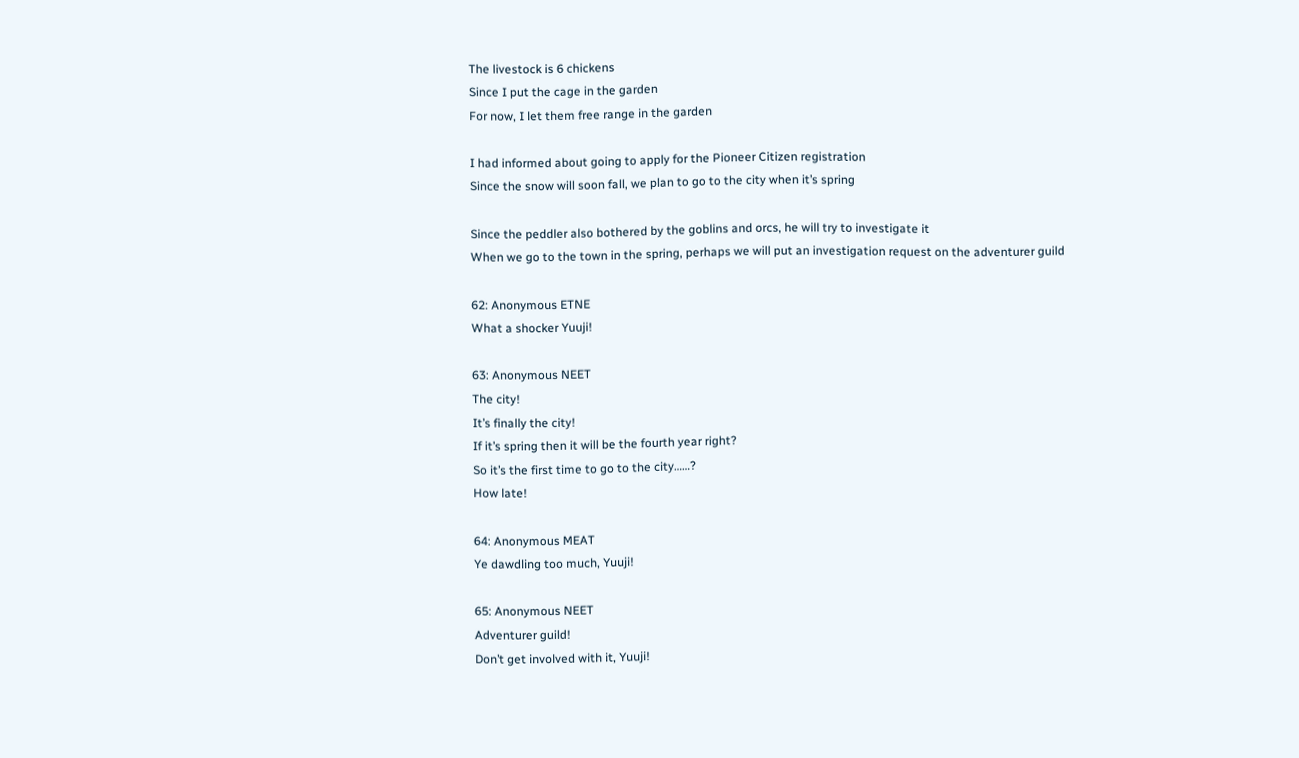The livestock is 6 chickens
Since I put the cage in the garden
For now, I let them free range in the garden

I had informed about going to apply for the Pioneer Citizen registration
Since the snow will soon fall, we plan to go to the city when it’s spring

Since the peddler also bothered by the goblins and orcs, he will try to investigate it
When we go to the town in the spring, perhaps we will put an investigation request on the adventurer guild

62: Anonymous ETNE
What a shocker Yuuji!

63: Anonymous NEET
The city!
It’s finally the city!
If it’s spring then it will be the fourth year right?
So it’s the first time to go to the city……?
How late!

64: Anonymous MEAT
Ye dawdling too much, Yuuji!

65: Anonymous NEET
Adventurer guild!
Don’t get involved with it, Yuuji!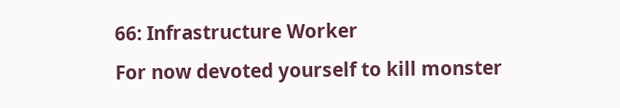66: Infrastructure Worker
For now devoted yourself to kill monster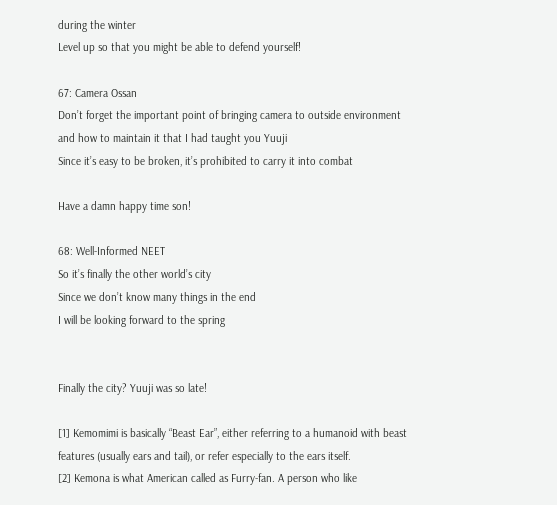during the winter
Level up so that you might be able to defend yourself!

67: Camera Ossan
Don’t forget the important point of bringing camera to outside environment and how to maintain it that I had taught you Yuuji
Since it’s easy to be broken, it’s prohibited to carry it into combat

Have a damn happy time son!

68: Well-Informed NEET
So it’s finally the other world’s city
Since we don’t know many things in the end
I will be looking forward to the spring


Finally the city? Yuuji was so late!

[1] Kemomimi is basically “Beast Ear”, either referring to a humanoid with beast features (usually ears and tail), or refer especially to the ears itself.
[2] Kemona is what American called as Furry-fan. A person who like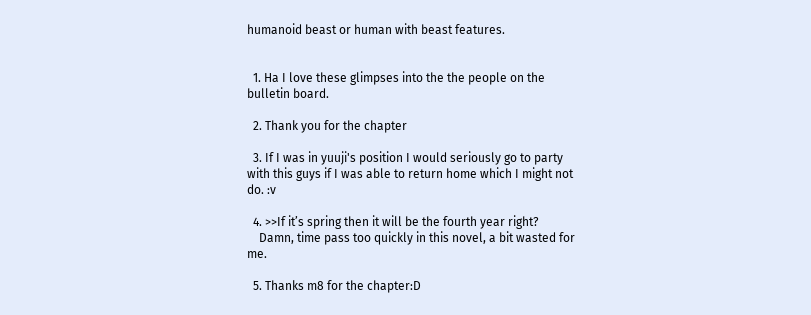humanoid beast or human with beast features.


  1. Ha I love these glimpses into the the people on the bulletin board.

  2. Thank you for the chapter

  3. If I was in yuuji's position I would seriously go to party with this guys if I was able to return home which I might not do. :v

  4. >>If it’s spring then it will be the fourth year right?
    Damn, time pass too quickly in this novel, a bit wasted for me.

  5. Thanks m8 for the chapter:D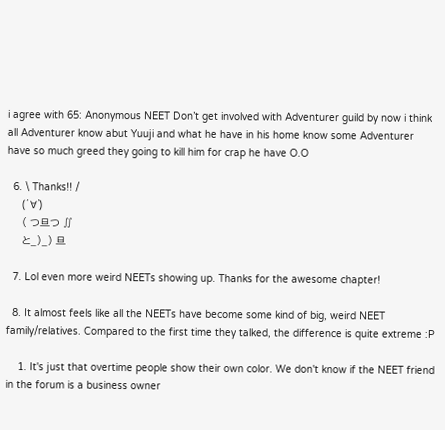i agree with 65: Anonymous NEET Don’t get involved with Adventurer guild by now i think all Adventurer know abut Yuuji and what he have in his home know some Adventurer have so much greed they going to kill him for crap he have O.O

  6. \ Thanks!! /
     (´ ∀`)
     ( つ旦つ ∬
     と_)_) 旦

  7. Lol even more weird NEETs showing up. Thanks for the awesome chapter!

  8. It almost feels like all the NEETs have become some kind of big, weird NEET family/relatives. Compared to the first time they talked, the difference is quite extreme :P

    1. It's just that overtime people show their own color. We don't know if the NEET friend in the forum is a business owner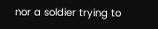nor a soldier trying to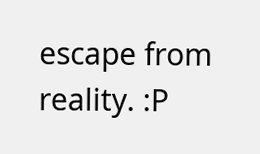escape from reality. :P